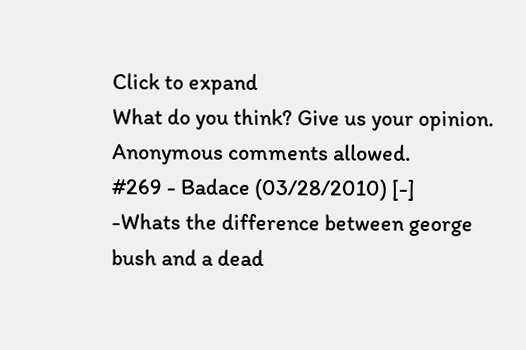Click to expand
What do you think? Give us your opinion. Anonymous comments allowed.
#269 - Badace (03/28/2010) [-]
-Whats the difference between george bush and a dead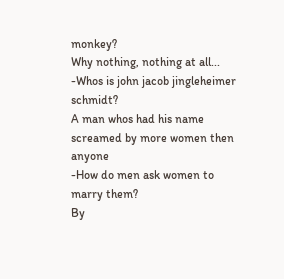monkey?
Why nothing, nothing at all...
-Whos is john jacob jingleheimer schmidt?
A man whos had his name screamed by more women then anyone
-How do men ask women to marry them?
By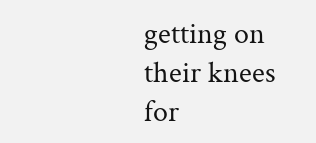getting on their knees for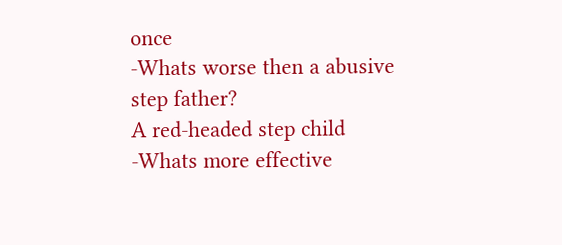once
-Whats worse then a abusive step father?
A red-headed step child
-Whats more effective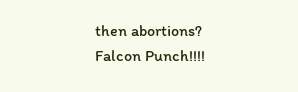then abortions?
Falcon Punch!!!!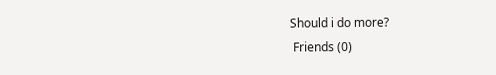Should i do more?
 Friends (0)